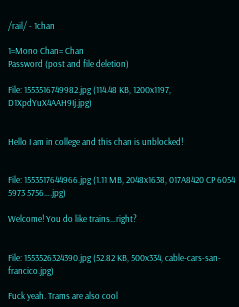/rail/ - 1chan

1=Mono Chan= Chan
Password (post and file deletion)

File: 1553516749982.jpg (114.48 KB, 1200x1197, D1XpdYuX4AAH9Ij.jpg)


Hello I am in college and this chan is unblocked!


File: 1553517644966.jpg (1.11 MB, 2048x1638, 017A8420 CP 6054 5973 5756….jpg)

Welcome! You do like trains…right?


File: 1553526324390.jpg (52.82 KB, 500x334, cable-cars-san-francico.jpg)

Fuck yeah. Trams are also cool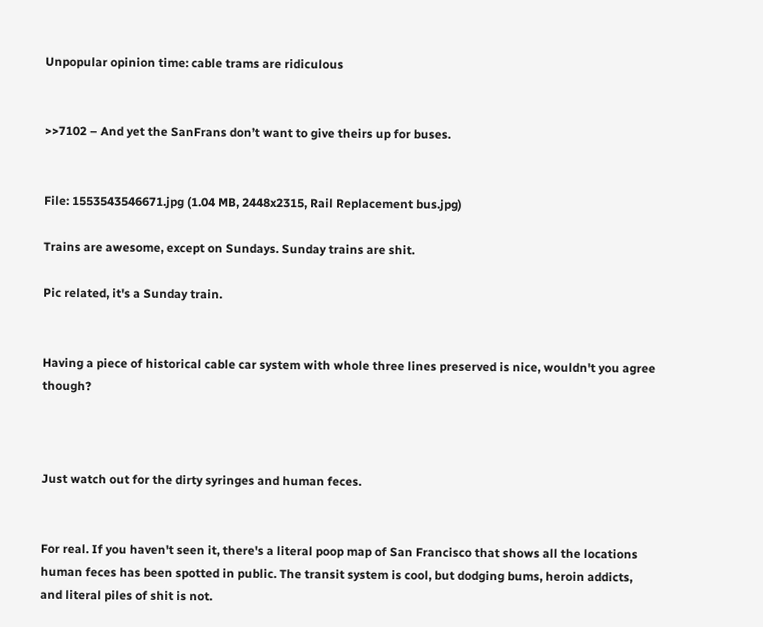Unpopular opinion time: cable trams are ridiculous


>>7102 – And yet the SanFrans don’t want to give theirs up for buses.


File: 1553543546671.jpg (1.04 MB, 2448x2315, Rail Replacement bus.jpg)

Trains are awesome, except on Sundays. Sunday trains are shit.

Pic related, it's a Sunday train.


Having a piece of historical cable car system with whole three lines preserved is nice, wouldn't you agree though?



Just watch out for the dirty syringes and human feces.


For real. If you haven't seen it, there's a literal poop map of San Francisco that shows all the locations human feces has been spotted in public. The transit system is cool, but dodging bums, heroin addicts, and literal piles of shit is not.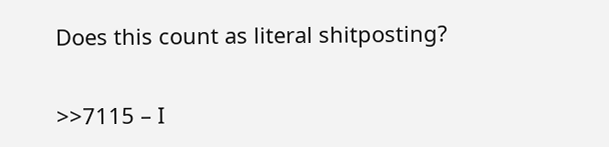Does this count as literal shitposting?


>>7115 – I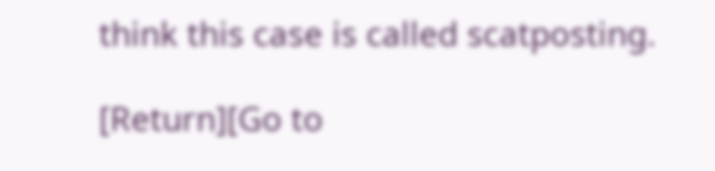think this case is called scatposting.

[Return][Go to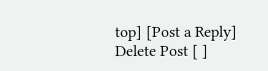top] [Post a Reply]
Delete Post [ ]